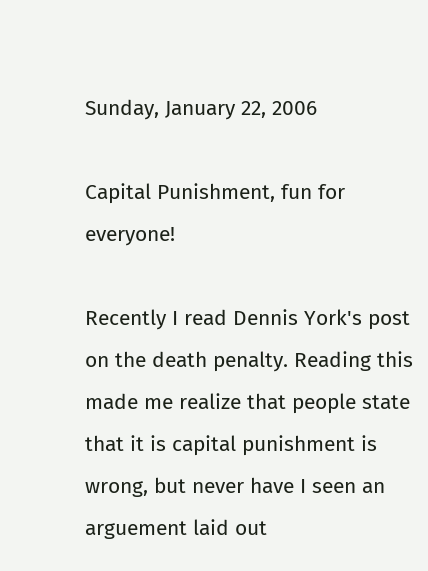Sunday, January 22, 2006

Capital Punishment, fun for everyone!

Recently I read Dennis York's post on the death penalty. Reading this made me realize that people state that it is capital punishment is wrong, but never have I seen an arguement laid out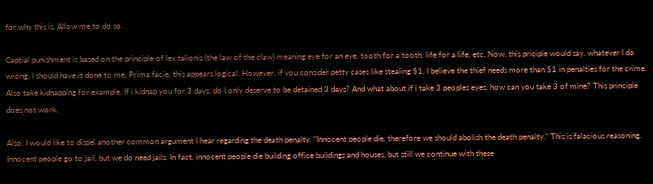for why this is. Allow me to do so.

Captial punishment is based on the principle of lex talionis (the law of the claw) meaning eye for an eye, tooth for a tooth, life for a life, etc. Now, this priciple would say, whatever I do wrong, I should have it done to me. Prima facie, this appears logical. However, if you consider petty cases like stealing $1, I believe the thief needs more than $1 in penalties for the crime. Also take kidnapping for example. If i kidnap you for 3 days, do I only deserve to be detained 3 days? And what about if i take 3 peoples eyes, how can you take 3 of mine? This principle does not work.

Also, I would like to dispel another common argument I hear regarding the death penalty. "Innocent people die, therefore we should abolish the death penalty." This is falacious reasoning. Innocent people go to jail, but we do need jails. In fact, innocent people die building office buildings and houses, but still we continue with these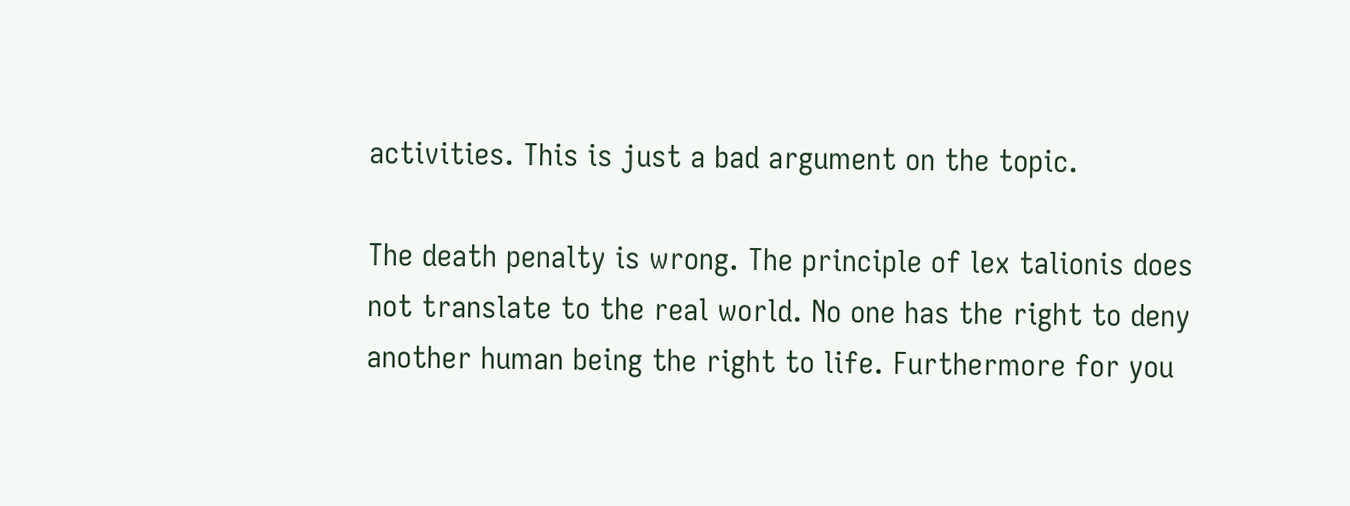activities. This is just a bad argument on the topic.

The death penalty is wrong. The principle of lex talionis does not translate to the real world. No one has the right to deny another human being the right to life. Furthermore for you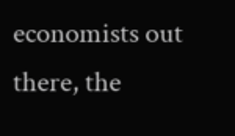economists out there, the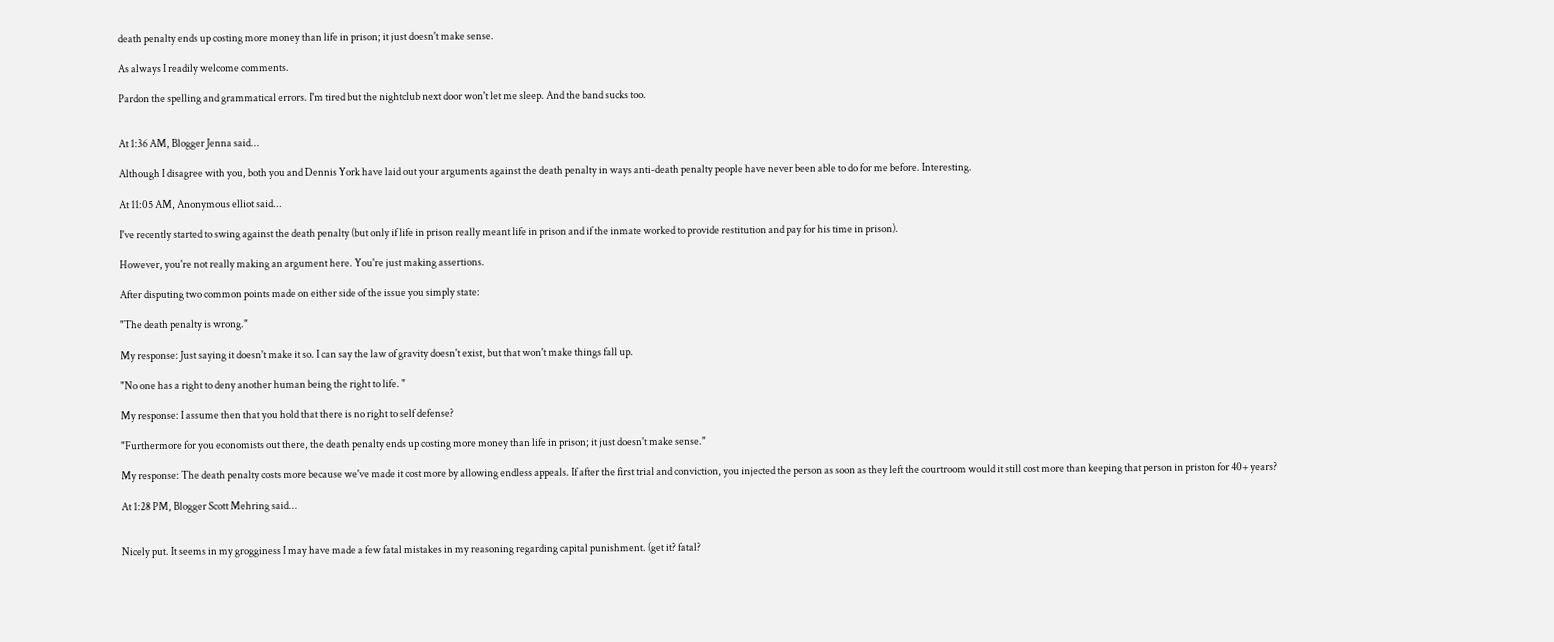death penalty ends up costing more money than life in prison; it just doesn't make sense.

As always I readily welcome comments.

Pardon the spelling and grammatical errors. I'm tired but the nightclub next door won't let me sleep. And the band sucks too.


At 1:36 AM, Blogger Jenna said...

Although I disagree with you, both you and Dennis York have laid out your arguments against the death penalty in ways anti-death penalty people have never been able to do for me before. Interesting.

At 11:05 AM, Anonymous elliot said...

I've recently started to swing against the death penalty (but only if life in prison really meant life in prison and if the inmate worked to provide restitution and pay for his time in prison).

However, you're not really making an argument here. You're just making assertions.

After disputing two common points made on either side of the issue you simply state:

"The death penalty is wrong."

My response: Just saying it doesn't make it so. I can say the law of gravity doesn't exist, but that won't make things fall up.

"No one has a right to deny another human being the right to life. "

My response: I assume then that you hold that there is no right to self defense?

"Furthermore for you economists out there, the death penalty ends up costing more money than life in prison; it just doesn't make sense."

My response: The death penalty costs more because we've made it cost more by allowing endless appeals. If after the first trial and conviction, you injected the person as soon as they left the courtroom would it still cost more than keeping that person in priston for 40+ years?

At 1:28 PM, Blogger Scott Mehring said...


Nicely put. It seems in my grogginess I may have made a few fatal mistakes in my reasoning regarding capital punishment. (get it? fatal?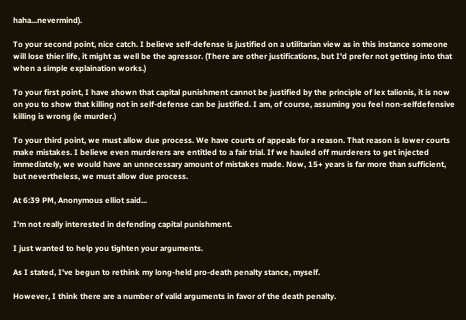haha...nevermind).

To your second point, nice catch. I believe self-defense is justified on a utilitarian view as in this instance someone will lose thier life, it might as well be the agressor. (There are other justifications, but I'd prefer not getting into that when a simple explaination works.)

To your first point, I have shown that capital punishment cannot be justified by the principle of lex talionis, it is now on you to show that killing not in self-defense can be justified. I am, of course, assuming you feel non-selfdefensive killing is wrong (ie murder.)

To your third point, we must allow due process. We have courts of appeals for a reason. That reason is lower courts make mistakes. I believe even murderers are entitled to a fair trial. If we hauled off murderers to get injected immediately, we would have an unnecessary amount of mistakes made. Now, 15+ years is far more than sufficient, but nevertheless, we must allow due process.

At 6:39 PM, Anonymous elliot said...

I'm not really interested in defending capital punishment.

I just wanted to help you tighten your arguments.

As I stated, I've begun to rethink my long-held pro-death penalty stance, myself.

However, I think there are a number of valid arguments in favor of the death penalty.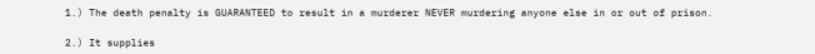1.) The death penalty is GUARANTEED to result in a murderer NEVER murdering anyone else in or out of prison.

2.) It supplies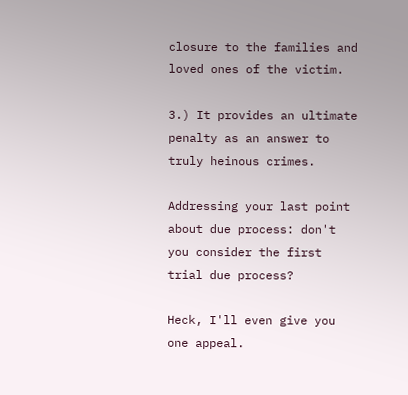closure to the families and loved ones of the victim.

3.) It provides an ultimate penalty as an answer to truly heinous crimes.

Addressing your last point about due process: don't you consider the first trial due process?

Heck, I'll even give you one appeal.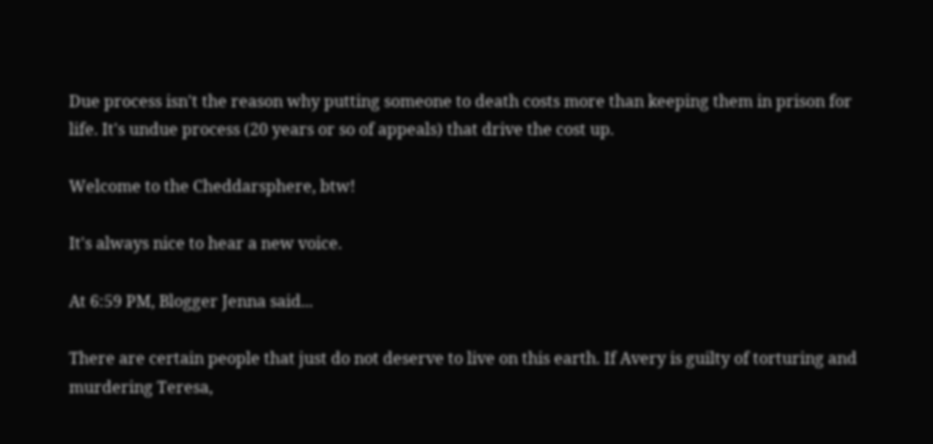Due process isn't the reason why putting someone to death costs more than keeping them in prison for life. It's undue process (20 years or so of appeals) that drive the cost up.

Welcome to the Cheddarsphere, btw!

It's always nice to hear a new voice.

At 6:59 PM, Blogger Jenna said...

There are certain people that just do not deserve to live on this earth. If Avery is guilty of torturing and murdering Teresa,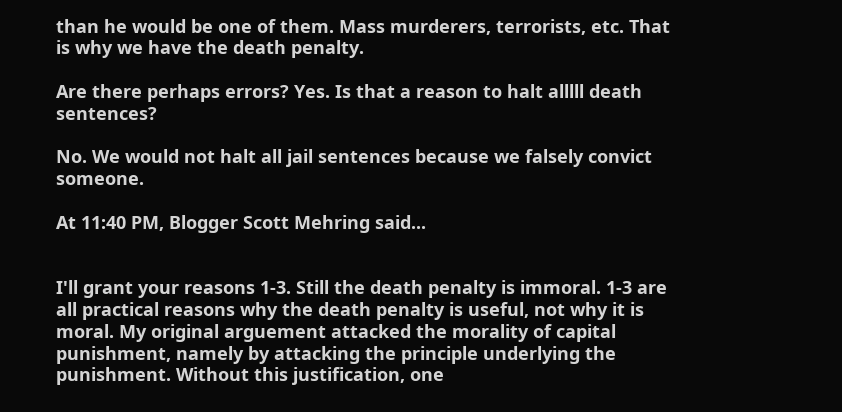than he would be one of them. Mass murderers, terrorists, etc. That is why we have the death penalty.

Are there perhaps errors? Yes. Is that a reason to halt alllll death sentences?

No. We would not halt all jail sentences because we falsely convict someone.

At 11:40 PM, Blogger Scott Mehring said...


I'll grant your reasons 1-3. Still the death penalty is immoral. 1-3 are all practical reasons why the death penalty is useful, not why it is moral. My original arguement attacked the morality of capital punishment, namely by attacking the principle underlying the punishment. Without this justification, one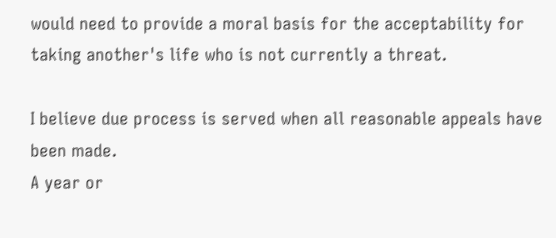would need to provide a moral basis for the acceptability for taking another's life who is not currently a threat.

I believe due process is served when all reasonable appeals have been made.
A year or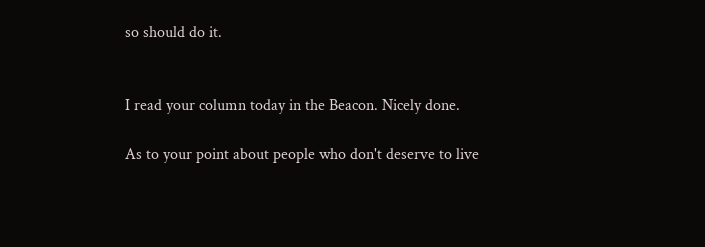so should do it.


I read your column today in the Beacon. Nicely done.

As to your point about people who don't deserve to live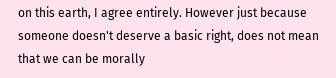on this earth, I agree entirely. However just because someone doesn't deserve a basic right, does not mean that we can be morally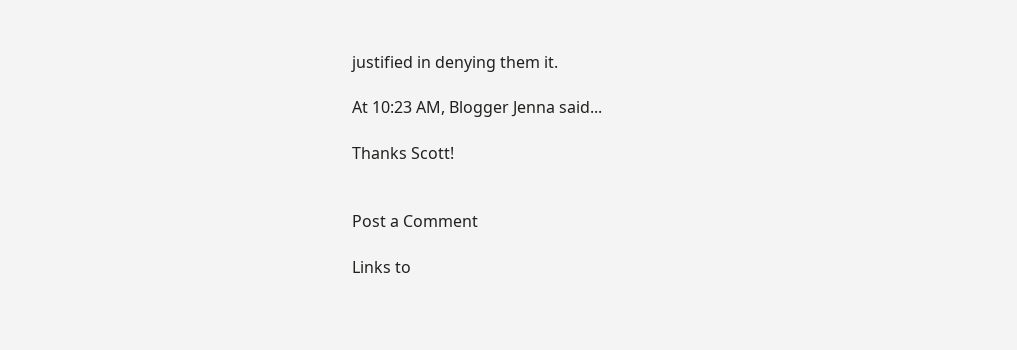justified in denying them it.

At 10:23 AM, Blogger Jenna said...

Thanks Scott!


Post a Comment

Links to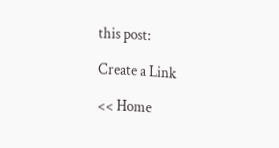this post:

Create a Link

<< Home